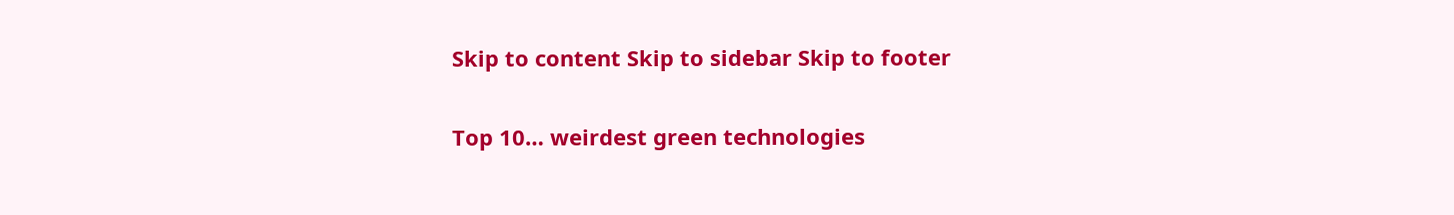Skip to content Skip to sidebar Skip to footer

Top 10… weirdest green technologies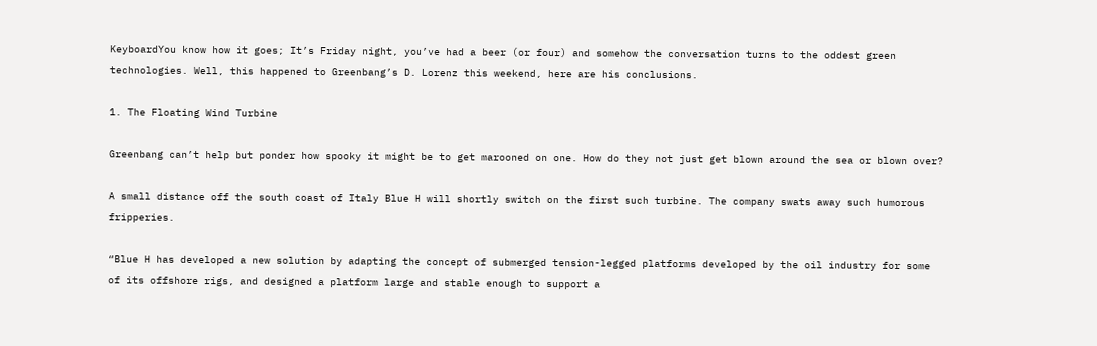KeyboardYou know how it goes; It’s Friday night, you’ve had a beer (or four) and somehow the conversation turns to the oddest green technologies. Well, this happened to Greenbang’s D. Lorenz this weekend, here are his conclusions.

1. The Floating Wind Turbine

Greenbang can’t help but ponder how spooky it might be to get marooned on one. How do they not just get blown around the sea or blown over?

A small distance off the south coast of Italy Blue H will shortly switch on the first such turbine. The company swats away such humorous fripperies.

“Blue H has developed a new solution by adapting the concept of submerged tension-legged platforms developed by the oil industry for some of its offshore rigs, and designed a platform large and stable enough to support a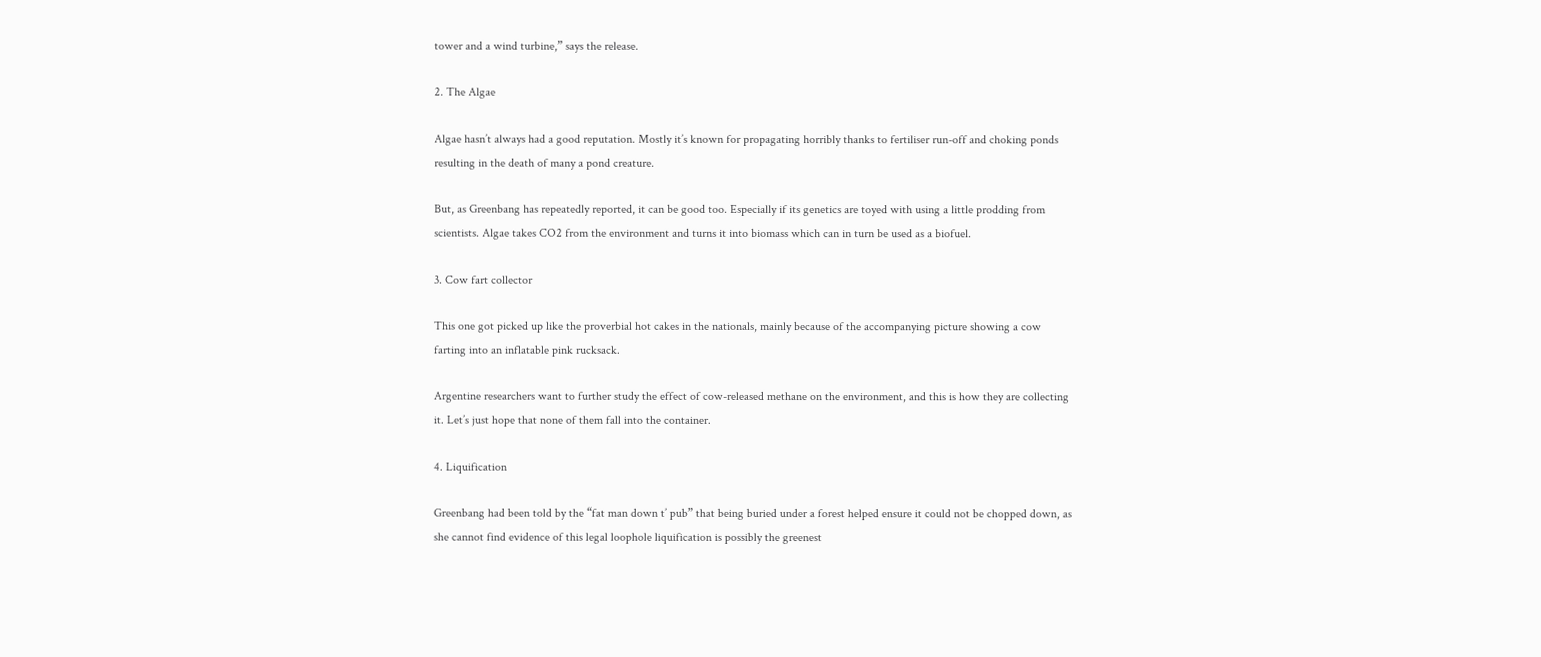tower and a wind turbine,” says the release.

2. The Algae

Algae hasn’t always had a good reputation. Mostly it’s known for propagating horribly thanks to fertiliser run-off and choking ponds resulting in the death of many a pond creature.

But, as Greenbang has repeatedly reported, it can be good too. Especially if its genetics are toyed with using a little prodding from scientists. Algae takes CO2 from the environment and turns it into biomass which can in turn be used as a biofuel.

3. Cow fart collector

This one got picked up like the proverbial hot cakes in the nationals, mainly because of the accompanying picture showing a cow farting into an inflatable pink rucksack.

Argentine researchers want to further study the effect of cow-released methane on the environment, and this is how they are collecting it. Let’s just hope that none of them fall into the container.

4. Liquification

Greenbang had been told by the “fat man down t’ pub” that being buried under a forest helped ensure it could not be chopped down, as she cannot find evidence of this legal loophole liquification is possibly the greenest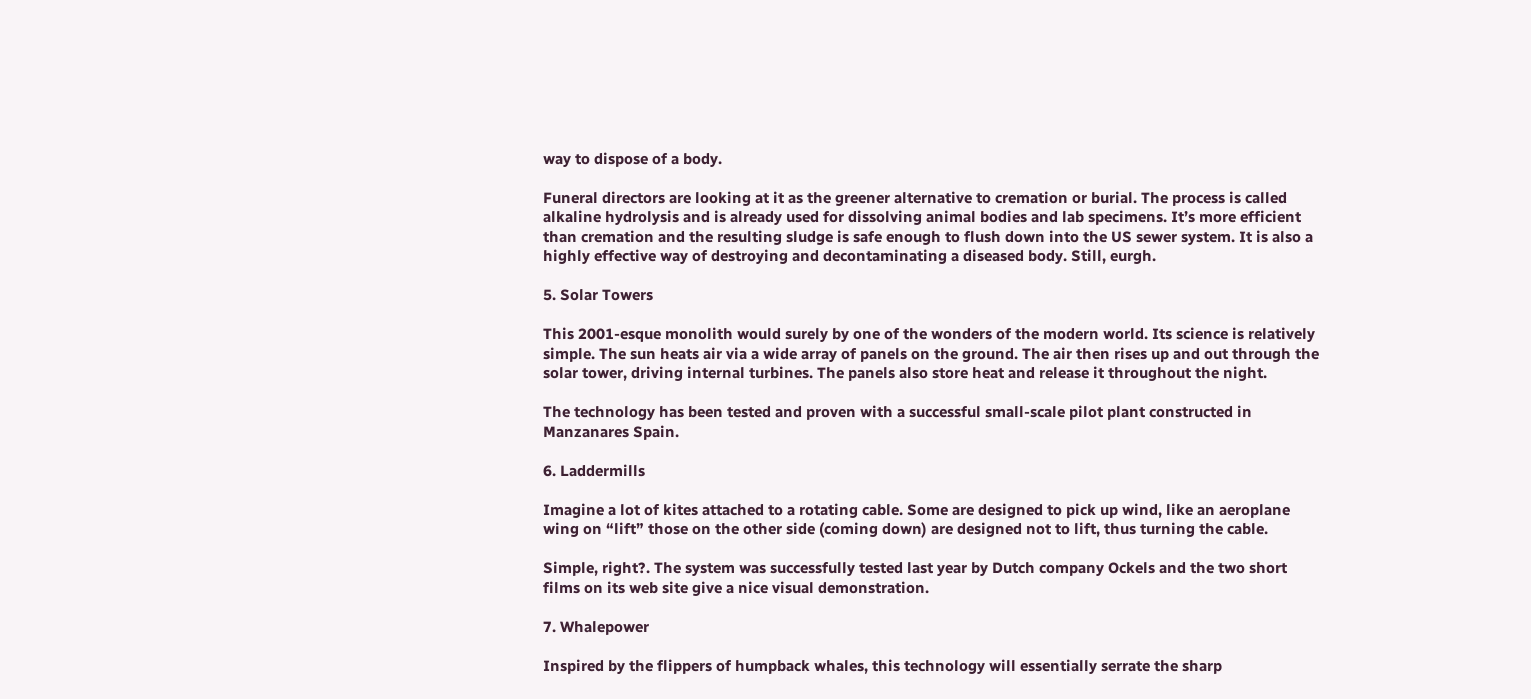way to dispose of a body.

Funeral directors are looking at it as the greener alternative to cremation or burial. The process is called alkaline hydrolysis and is already used for dissolving animal bodies and lab specimens. It’s more efficient than cremation and the resulting sludge is safe enough to flush down into the US sewer system. It is also a highly effective way of destroying and decontaminating a diseased body. Still, eurgh.

5. Solar Towers

This 2001-esque monolith would surely by one of the wonders of the modern world. Its science is relatively simple. The sun heats air via a wide array of panels on the ground. The air then rises up and out through the solar tower, driving internal turbines. The panels also store heat and release it throughout the night.

The technology has been tested and proven with a successful small-scale pilot plant constructed in Manzanares Spain.

6. Laddermills

Imagine a lot of kites attached to a rotating cable. Some are designed to pick up wind, like an aeroplane wing on “lift” those on the other side (coming down) are designed not to lift, thus turning the cable.

Simple, right?. The system was successfully tested last year by Dutch company Ockels and the two short films on its web site give a nice visual demonstration.

7. Whalepower

Inspired by the flippers of humpback whales, this technology will essentially serrate the sharp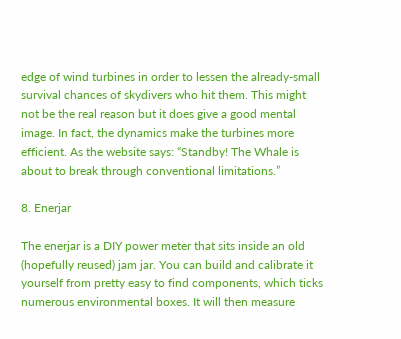edge of wind turbines in order to lessen the already-small survival chances of skydivers who hit them. This might not be the real reason but it does give a good mental image. In fact, the dynamics make the turbines more efficient. As the website says: “Standby! The Whale is about to break through conventional limitations.”

8. Enerjar

The enerjar is a DIY power meter that sits inside an old (hopefully reused) jam jar. You can build and calibrate it yourself from pretty easy to find components, which ticks numerous environmental boxes. It will then measure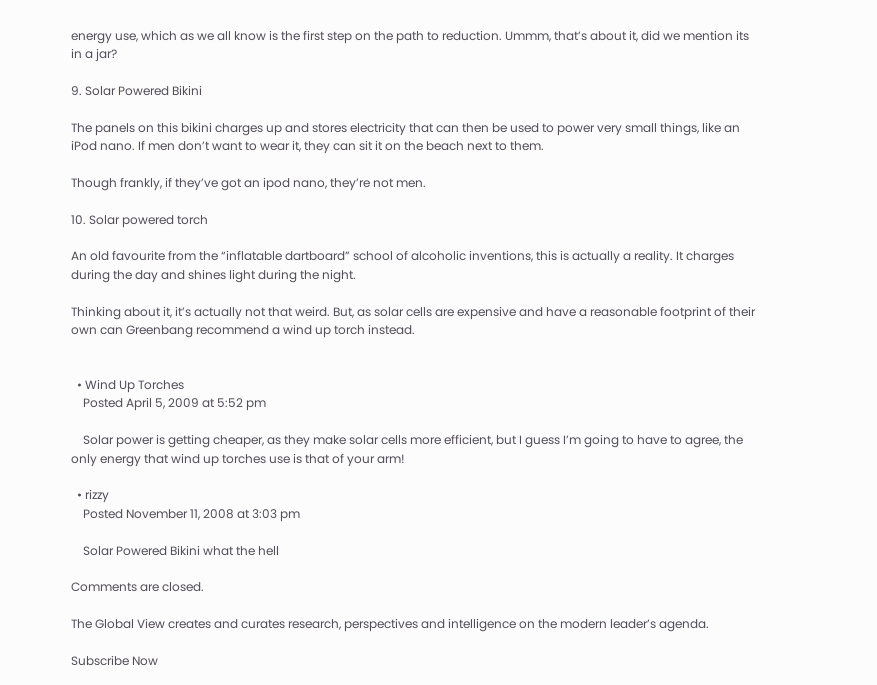energy use, which as we all know is the first step on the path to reduction. Ummm, that’s about it, did we mention its in a jar?

9. Solar Powered Bikini

The panels on this bikini charges up and stores electricity that can then be used to power very small things, like an iPod nano. If men don’t want to wear it, they can sit it on the beach next to them.

Though frankly, if they’ve got an ipod nano, they’re not men.

10. Solar powered torch

An old favourite from the “inflatable dartboard” school of alcoholic inventions, this is actually a reality. It charges during the day and shines light during the night.

Thinking about it, it’s actually not that weird. But, as solar cells are expensive and have a reasonable footprint of their own can Greenbang recommend a wind up torch instead.


  • Wind Up Torches
    Posted April 5, 2009 at 5:52 pm

    Solar power is getting cheaper, as they make solar cells more efficient, but I guess I’m going to have to agree, the only energy that wind up torches use is that of your arm!

  • rizzy
    Posted November 11, 2008 at 3:03 pm

    Solar Powered Bikini what the hell

Comments are closed.

The Global View creates and curates research, perspectives and intelligence on the modern leader’s agenda.

Subscribe Now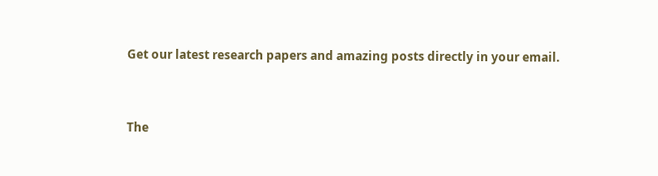Get our latest research papers and amazing posts directly in your email.


The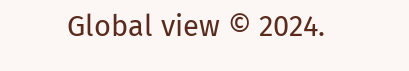Global view © 2024.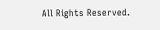All Rights Reserved.